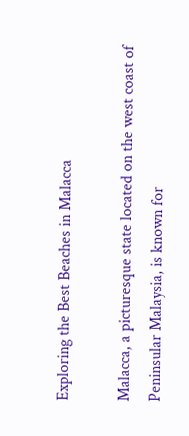Exploring the Best Beaches in Malacca

Malacca, a picturesque state located on the west coast of Peninsular Malaysia, is known for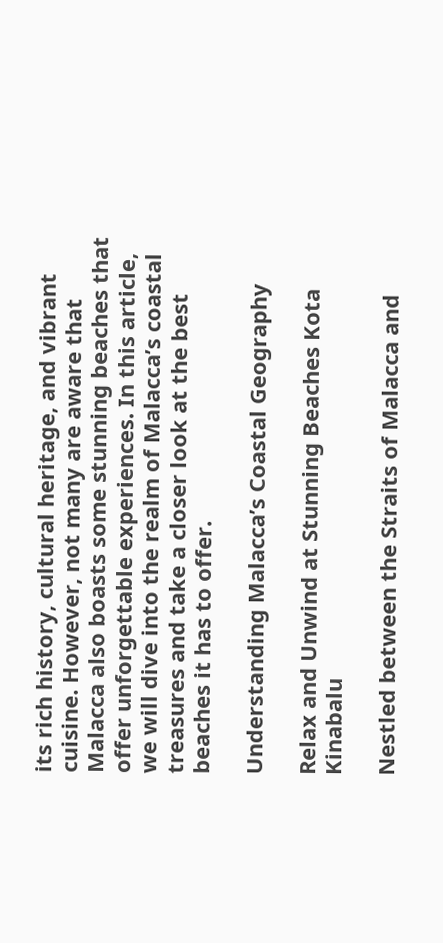its rich history, cultural heritage, and vibrant cuisine. However, not many are aware that Malacca also boasts some stunning beaches that offer unforgettable experiences. In this article, we will dive into the realm of Malacca’s coastal treasures and take a closer look at the best beaches it has to offer.

Understanding Malacca’s Coastal Geography

Relax and Unwind at Stunning Beaches Kota Kinabalu

Nestled between the Straits of Malacca and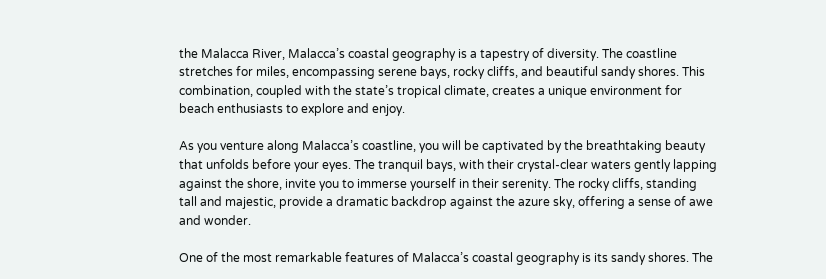the Malacca River, Malacca’s coastal geography is a tapestry of diversity. The coastline stretches for miles, encompassing serene bays, rocky cliffs, and beautiful sandy shores. This combination, coupled with the state’s tropical climate, creates a unique environment for beach enthusiasts to explore and enjoy.

As you venture along Malacca’s coastline, you will be captivated by the breathtaking beauty that unfolds before your eyes. The tranquil bays, with their crystal-clear waters gently lapping against the shore, invite you to immerse yourself in their serenity. The rocky cliffs, standing tall and majestic, provide a dramatic backdrop against the azure sky, offering a sense of awe and wonder.

One of the most remarkable features of Malacca’s coastal geography is its sandy shores. The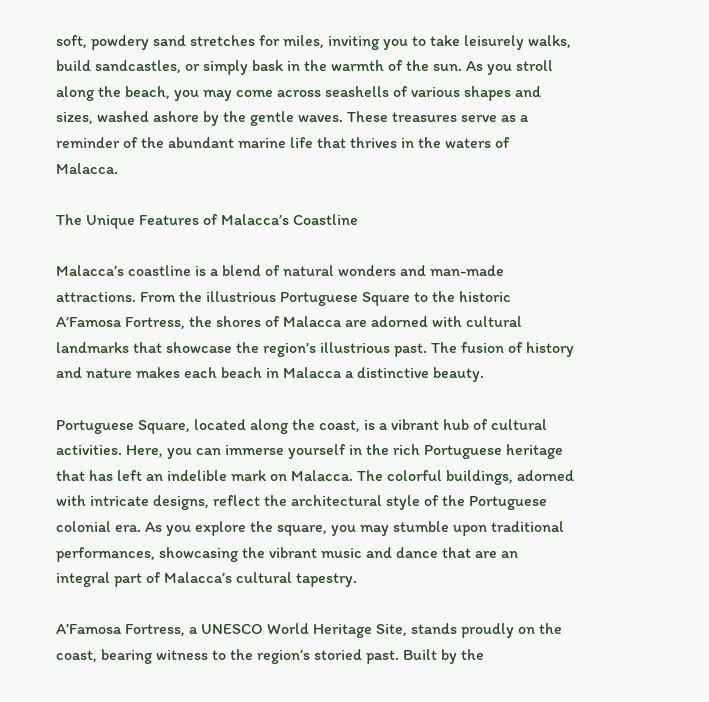soft, powdery sand stretches for miles, inviting you to take leisurely walks, build sandcastles, or simply bask in the warmth of the sun. As you stroll along the beach, you may come across seashells of various shapes and sizes, washed ashore by the gentle waves. These treasures serve as a reminder of the abundant marine life that thrives in the waters of Malacca.

The Unique Features of Malacca’s Coastline

Malacca’s coastline is a blend of natural wonders and man-made attractions. From the illustrious Portuguese Square to the historic A’Famosa Fortress, the shores of Malacca are adorned with cultural landmarks that showcase the region’s illustrious past. The fusion of history and nature makes each beach in Malacca a distinctive beauty.

Portuguese Square, located along the coast, is a vibrant hub of cultural activities. Here, you can immerse yourself in the rich Portuguese heritage that has left an indelible mark on Malacca. The colorful buildings, adorned with intricate designs, reflect the architectural style of the Portuguese colonial era. As you explore the square, you may stumble upon traditional performances, showcasing the vibrant music and dance that are an integral part of Malacca’s cultural tapestry.

A’Famosa Fortress, a UNESCO World Heritage Site, stands proudly on the coast, bearing witness to the region’s storied past. Built by the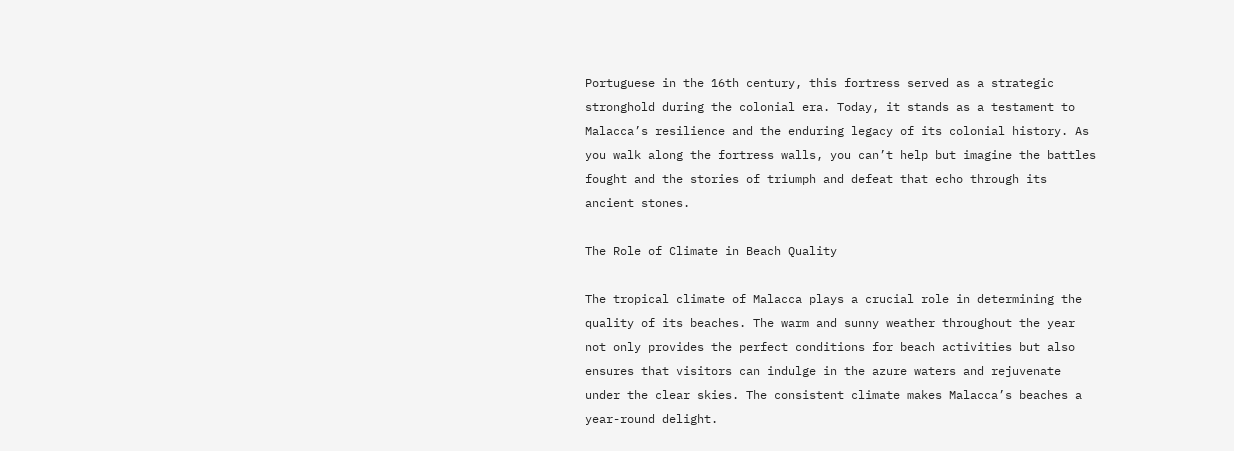Portuguese in the 16th century, this fortress served as a strategic stronghold during the colonial era. Today, it stands as a testament to Malacca’s resilience and the enduring legacy of its colonial history. As you walk along the fortress walls, you can’t help but imagine the battles fought and the stories of triumph and defeat that echo through its ancient stones.

The Role of Climate in Beach Quality

The tropical climate of Malacca plays a crucial role in determining the quality of its beaches. The warm and sunny weather throughout the year not only provides the perfect conditions for beach activities but also ensures that visitors can indulge in the azure waters and rejuvenate under the clear skies. The consistent climate makes Malacca’s beaches a year-round delight.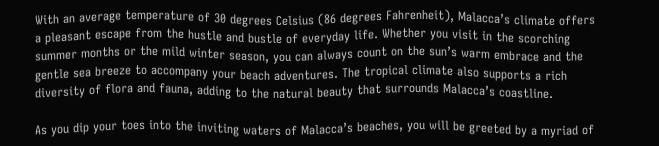With an average temperature of 30 degrees Celsius (86 degrees Fahrenheit), Malacca’s climate offers a pleasant escape from the hustle and bustle of everyday life. Whether you visit in the scorching summer months or the mild winter season, you can always count on the sun’s warm embrace and the gentle sea breeze to accompany your beach adventures. The tropical climate also supports a rich diversity of flora and fauna, adding to the natural beauty that surrounds Malacca’s coastline.

As you dip your toes into the inviting waters of Malacca’s beaches, you will be greeted by a myriad of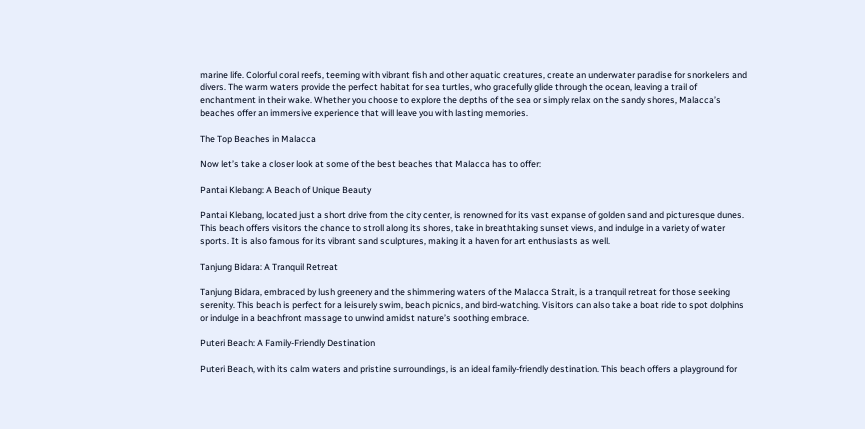marine life. Colorful coral reefs, teeming with vibrant fish and other aquatic creatures, create an underwater paradise for snorkelers and divers. The warm waters provide the perfect habitat for sea turtles, who gracefully glide through the ocean, leaving a trail of enchantment in their wake. Whether you choose to explore the depths of the sea or simply relax on the sandy shores, Malacca’s beaches offer an immersive experience that will leave you with lasting memories.

The Top Beaches in Malacca

Now let’s take a closer look at some of the best beaches that Malacca has to offer:

Pantai Klebang: A Beach of Unique Beauty

Pantai Klebang, located just a short drive from the city center, is renowned for its vast expanse of golden sand and picturesque dunes. This beach offers visitors the chance to stroll along its shores, take in breathtaking sunset views, and indulge in a variety of water sports. It is also famous for its vibrant sand sculptures, making it a haven for art enthusiasts as well.

Tanjung Bidara: A Tranquil Retreat

Tanjung Bidara, embraced by lush greenery and the shimmering waters of the Malacca Strait, is a tranquil retreat for those seeking serenity. This beach is perfect for a leisurely swim, beach picnics, and bird-watching. Visitors can also take a boat ride to spot dolphins or indulge in a beachfront massage to unwind amidst nature’s soothing embrace.

Puteri Beach: A Family-Friendly Destination

Puteri Beach, with its calm waters and pristine surroundings, is an ideal family-friendly destination. This beach offers a playground for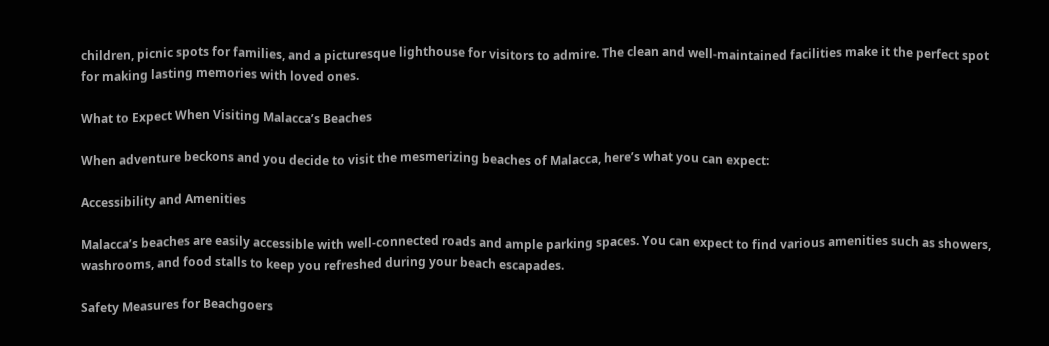children, picnic spots for families, and a picturesque lighthouse for visitors to admire. The clean and well-maintained facilities make it the perfect spot for making lasting memories with loved ones.

What to Expect When Visiting Malacca’s Beaches

When adventure beckons and you decide to visit the mesmerizing beaches of Malacca, here’s what you can expect:

Accessibility and Amenities

Malacca’s beaches are easily accessible with well-connected roads and ample parking spaces. You can expect to find various amenities such as showers, washrooms, and food stalls to keep you refreshed during your beach escapades.

Safety Measures for Beachgoers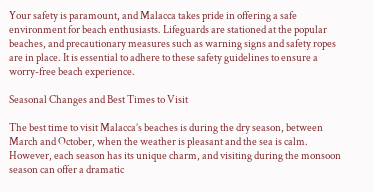Your safety is paramount, and Malacca takes pride in offering a safe environment for beach enthusiasts. Lifeguards are stationed at the popular beaches, and precautionary measures such as warning signs and safety ropes are in place. It is essential to adhere to these safety guidelines to ensure a worry-free beach experience.

Seasonal Changes and Best Times to Visit

The best time to visit Malacca’s beaches is during the dry season, between March and October, when the weather is pleasant and the sea is calm. However, each season has its unique charm, and visiting during the monsoon season can offer a dramatic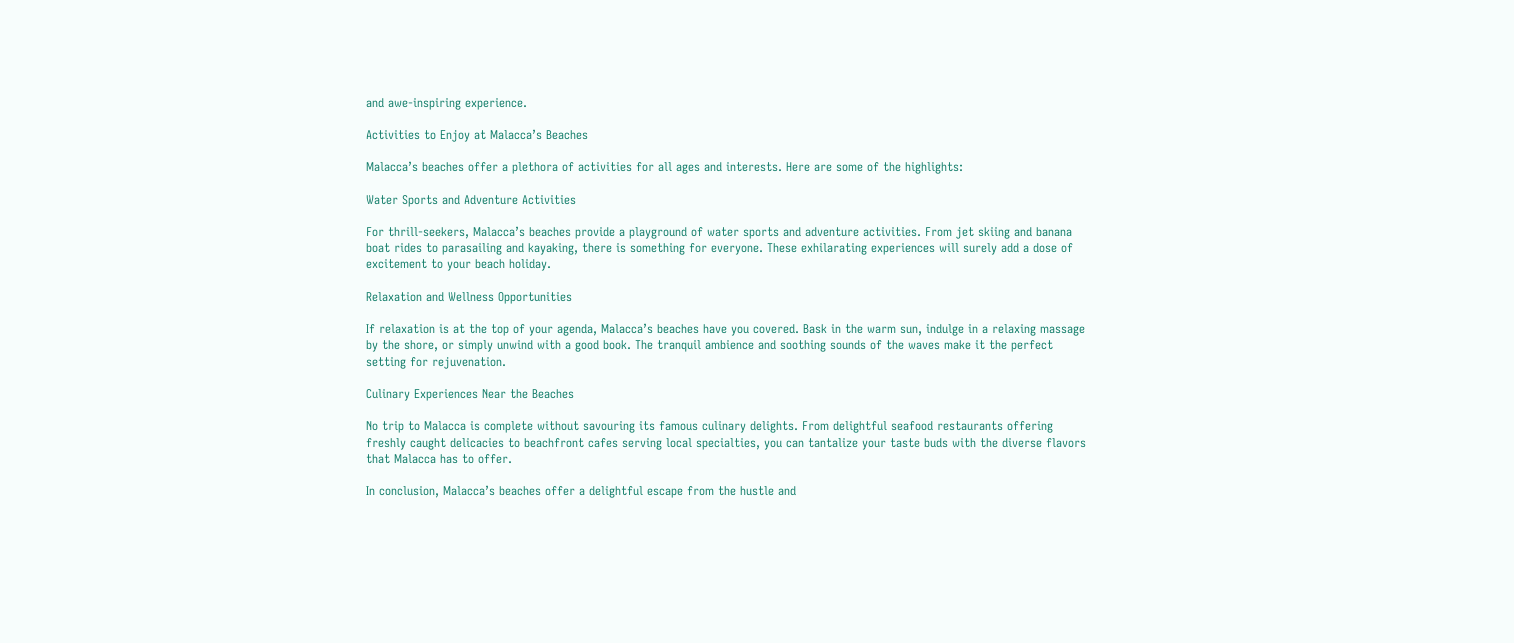and awe-inspiring experience.

Activities to Enjoy at Malacca’s Beaches

Malacca’s beaches offer a plethora of activities for all ages and interests. Here are some of the highlights:

Water Sports and Adventure Activities

For thrill-seekers, Malacca’s beaches provide a playground of water sports and adventure activities. From jet skiing and banana boat rides to parasailing and kayaking, there is something for everyone. These exhilarating experiences will surely add a dose of excitement to your beach holiday.

Relaxation and Wellness Opportunities

If relaxation is at the top of your agenda, Malacca’s beaches have you covered. Bask in the warm sun, indulge in a relaxing massage by the shore, or simply unwind with a good book. The tranquil ambience and soothing sounds of the waves make it the perfect setting for rejuvenation.

Culinary Experiences Near the Beaches

No trip to Malacca is complete without savouring its famous culinary delights. From delightful seafood restaurants offering freshly caught delicacies to beachfront cafes serving local specialties, you can tantalize your taste buds with the diverse flavors that Malacca has to offer.

In conclusion, Malacca’s beaches offer a delightful escape from the hustle and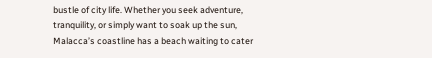bustle of city life. Whether you seek adventure, tranquility, or simply want to soak up the sun, Malacca’s coastline has a beach waiting to cater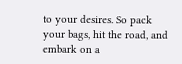to your desires. So pack your bags, hit the road, and embark on a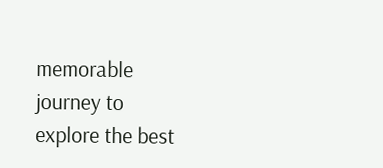memorable journey to explore the best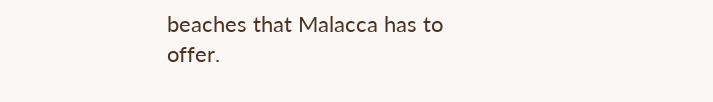beaches that Malacca has to offer.